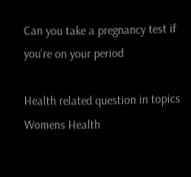Can you take a pregnancy test if you’re on your period

Health related question in topics Womens Health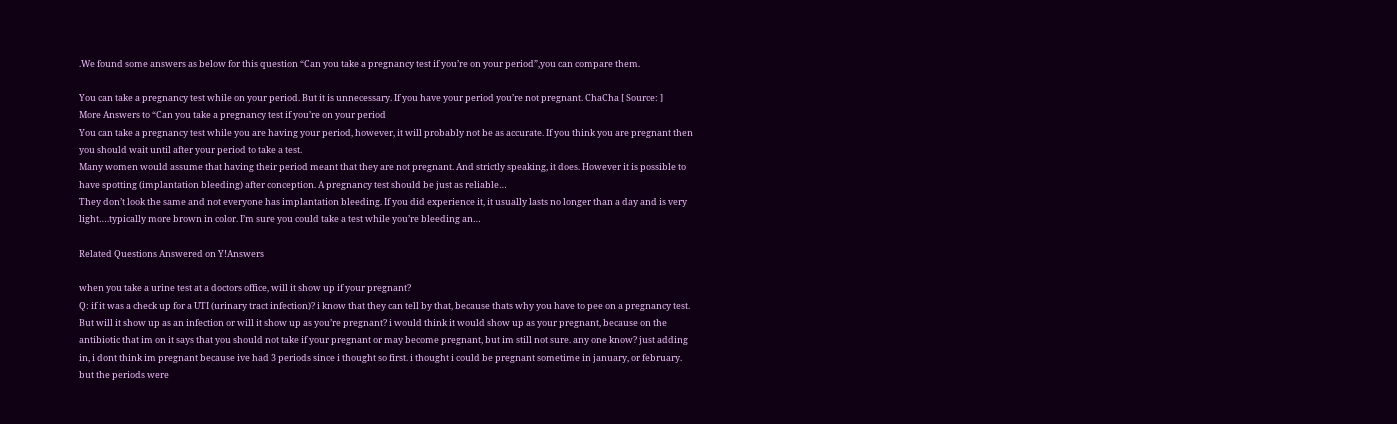.We found some answers as below for this question “Can you take a pregnancy test if you’re on your period”,you can compare them.

You can take a pregnancy test while on your period. But it is unnecessary. If you have your period you’re not pregnant. ChaCha [ Source: ]
More Answers to “Can you take a pregnancy test if you’re on your period
You can take a pregnancy test while you are having your period, however, it will probably not be as accurate. If you think you are pregnant then you should wait until after your period to take a test.
Many women would assume that having their period meant that they are not pregnant. And strictly speaking, it does. However it is possible to have spotting (implantation bleeding) after conception. A pregnancy test should be just as reliable…
They don’t look the same and not everyone has implantation bleeding. If you did experience it, it usually lasts no longer than a day and is very light….typically more brown in color. I’m sure you could take a test while you’re bleeding an…

Related Questions Answered on Y!Answers

when you take a urine test at a doctors office, will it show up if your pregnant?
Q: if it was a check up for a UTI (urinary tract infection)? i know that they can tell by that, because thats why you have to pee on a pregnancy test. But will it show up as an infection or will it show up as you’re pregnant? i would think it would show up as your pregnant, because on the antibiotic that im on it says that you should not take if your pregnant or may become pregnant, but im still not sure. any one know? just adding in, i dont think im pregnant because ive had 3 periods since i thought so first. i thought i could be pregnant sometime in january, or february. but the periods were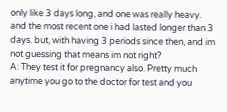only like 3 days long, and one was really heavy. and the most recent one i had lasted longer than 3 days. but, with having 3 periods since then, and im not guessing that means im not right?
A: They test it for pregnancy also. Pretty much anytime you go to the doctor for test and you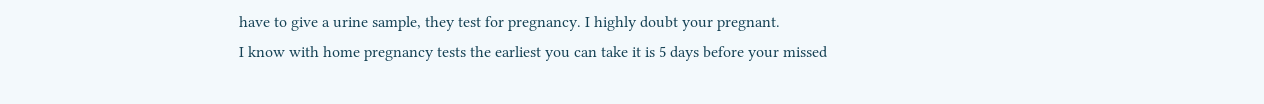have to give a urine sample, they test for pregnancy. I highly doubt your pregnant.
I know with home pregnancy tests the earliest you can take it is 5 days before your missed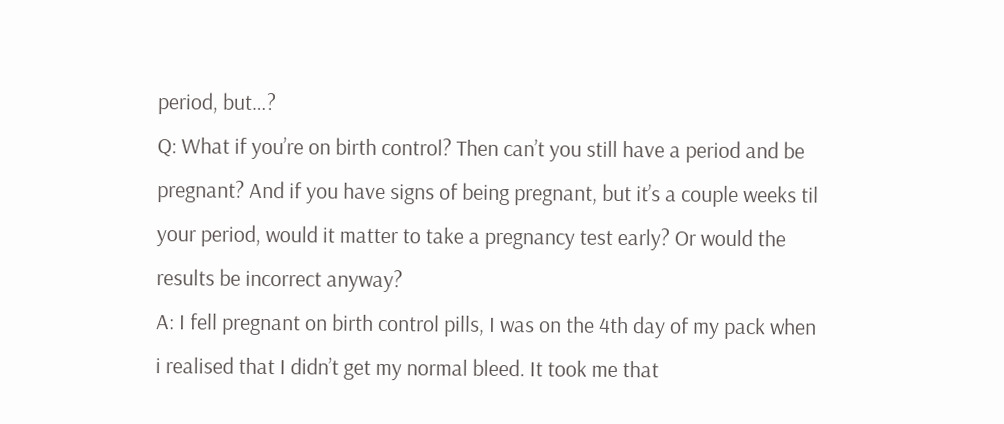period, but…?
Q: What if you’re on birth control? Then can’t you still have a period and be pregnant? And if you have signs of being pregnant, but it’s a couple weeks til your period, would it matter to take a pregnancy test early? Or would the results be incorrect anyway?
A: I fell pregnant on birth control pills, I was on the 4th day of my pack when i realised that I didn’t get my normal bleed. It took me that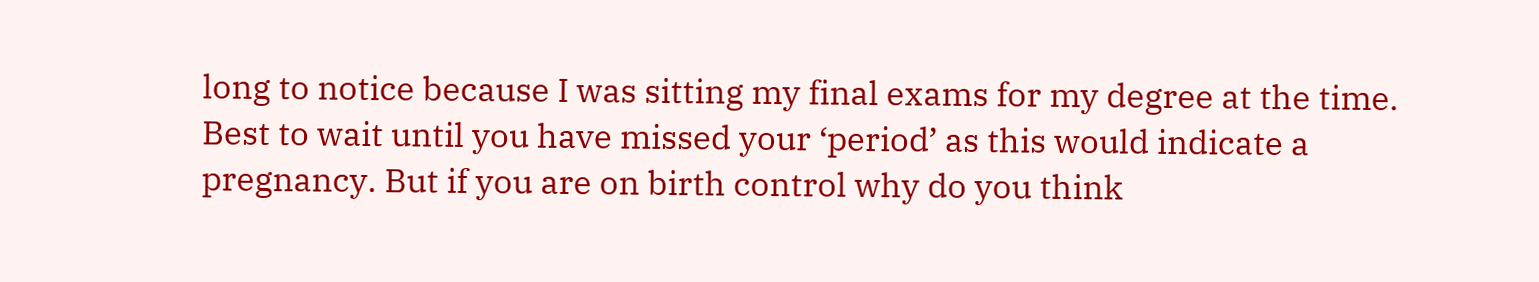long to notice because I was sitting my final exams for my degree at the time. Best to wait until you have missed your ‘period’ as this would indicate a pregnancy. But if you are on birth control why do you think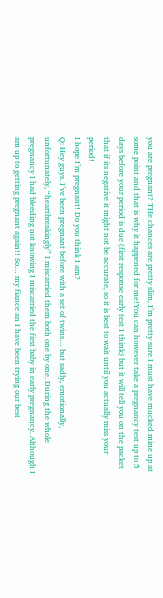you are pregnant? THe chances are pretty slim, I’m pretty sure I must have mucked mine up at some point and that is why it happened for me!You can however take a pregnancy test up to 5 days before your period is due (first response early test I think) but it will tell you on the packet that if its negative it might not be accurate, so it is best to wait until you actually miss your period!
I hope I’m pregnant! Do you think I am?
Q: Hey guys. I’ve been pregnant before with a set of twins… but sadly, emotionally, unfortunately, “heartbreakingly” I miscarried them both one by one. During the whole pregnancy I had bleeding not knowing I miscarried the first baby in early pregnancy. Although I am up to getting pregnant again!! So… my fiance an I have been trying our best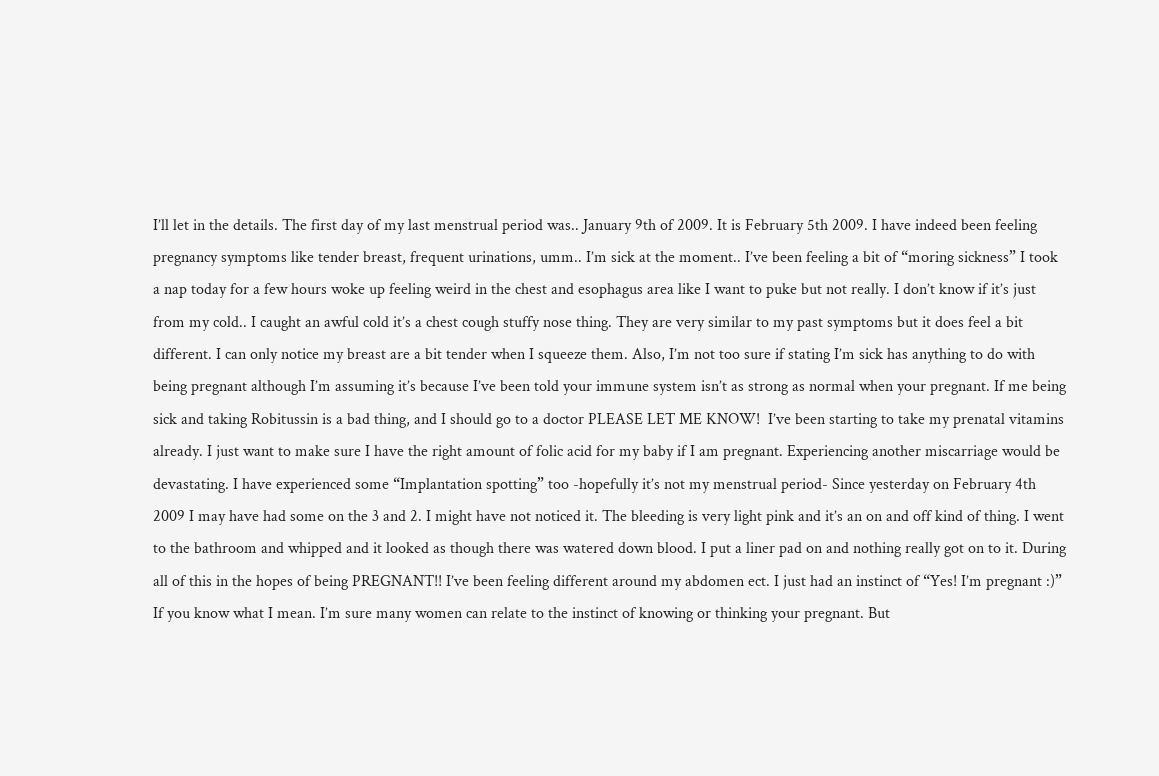I’ll let in the details. The first day of my last menstrual period was.. January 9th of 2009. It is February 5th 2009. I have indeed been feeling pregnancy symptoms like tender breast, frequent urinations, umm.. I’m sick at the moment.. I’ve been feeling a bit of “moring sickness” I took a nap today for a few hours woke up feeling weird in the chest and esophagus area like I want to puke but not really. I don’t know if it’s just from my cold.. I caught an awful cold it’s a chest cough stuffy nose thing. They are very similar to my past symptoms but it does feel a bit different. I can only notice my breast are a bit tender when I squeeze them. Also, I’m not too sure if stating I’m sick has anything to do with being pregnant although I’m assuming it’s because I’ve been told your immune system isn’t as strong as normal when your pregnant. If me being sick and taking Robitussin is a bad thing, and I should go to a doctor PLEASE LET ME KNOW!  I’ve been starting to take my prenatal vitamins already. I just want to make sure I have the right amount of folic acid for my baby if I am pregnant. Experiencing another miscarriage would be devastating. I have experienced some “Implantation spotting” too -hopefully it’s not my menstrual period- Since yesterday on February 4th 2009 I may have had some on the 3 and 2. I might have not noticed it. The bleeding is very light pink and it’s an on and off kind of thing. I went to the bathroom and whipped and it looked as though there was watered down blood. I put a liner pad on and nothing really got on to it. During all of this in the hopes of being PREGNANT!! I’ve been feeling different around my abdomen ect. I just had an instinct of “Yes! I’m pregnant :)” If you know what I mean. I’m sure many women can relate to the instinct of knowing or thinking your pregnant. But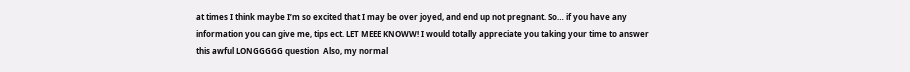at times I think maybe I’m so excited that I may be over joyed, and end up not pregnant. So… if you have any information you can give me, tips ect. LET MEEE KNOWW! I would totally appreciate you taking your time to answer this awful LONGGGGG question  Also, my normal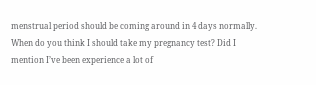menstrual period should be coming around in 4 days normally. When do you think I should take my pregnancy test? Did I mention I’ve been experience a lot of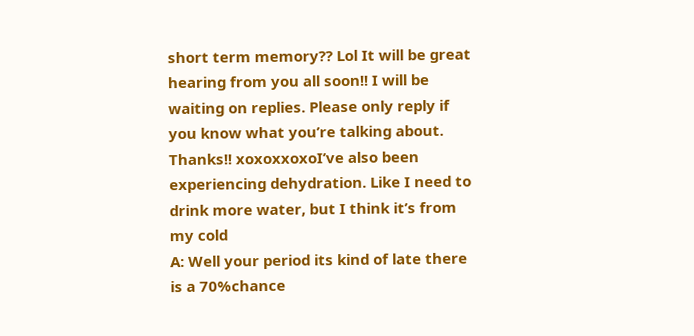short term memory?? Lol It will be great hearing from you all soon!! I will be waiting on replies. Please only reply if you know what you’re talking about. Thanks!! xoxoxxoxoI’ve also been experiencing dehydration. Like I need to drink more water, but I think it’s from my cold
A: Well your period its kind of late there is a 70%chance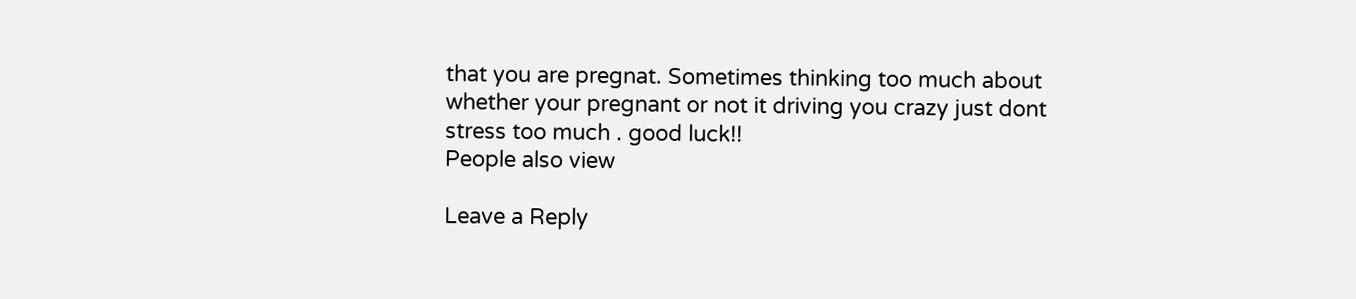that you are pregnat. Sometimes thinking too much about whether your pregnant or not it driving you crazy just dont stress too much . good luck!!
People also view

Leave a Reply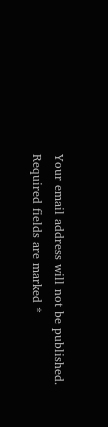Your email address will not be published. Required fields are marked *